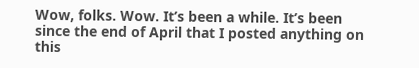Wow, folks. Wow. It’s been a while. It’s been since the end of April that I posted anything on this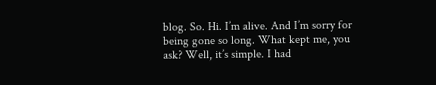blog. So. Hi. I’m alive. And I’m sorry for being gone so long. What kept me, you ask? Well, it’s simple. I had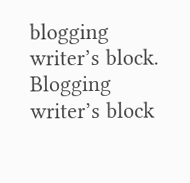blogging writer’s block. Blogging writer’s block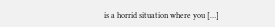is a horrid situation where you […]